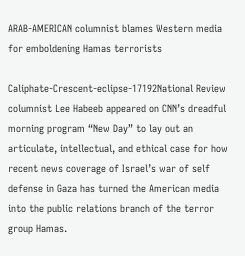ARAB-AMERICAN columnist blames Western media for emboldening Hamas terrorists

Caliphate-Crescent-eclipse-17192National Review columnist Lee Habeeb appeared on CNN’s dreadful morning program “New Day” to lay out an articulate, intellectual, and ethical case for how recent news coverage of Israel’s war of self defense in Gaza has turned the American media into the public relations branch of the terror group Hamas.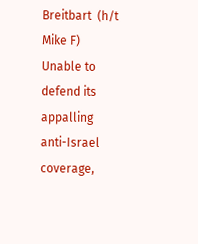Breitbart  (h/t Mike F) Unable to defend its appalling anti-Israel coverage,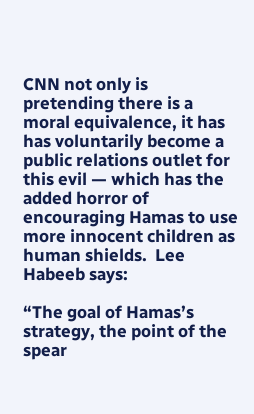CNN not only is pretending there is a moral equivalence, it has has voluntarily become a public relations outlet for this evil — which has the added horror of encouraging Hamas to use more innocent children as human shields.  Lee Habeeb says:

“The goal of Hamas’s strategy, the point of the spear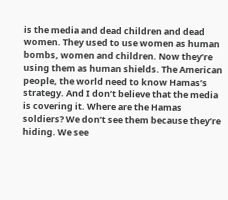is the media and dead children and dead women. They used to use women as human bombs, women and children. Now they’re using them as human shields. The American people, the world need to know Hamas’s strategy. And I don’t believe that the media is covering it. Where are the Hamas soldiers? We don’t see them because they’re hiding. We see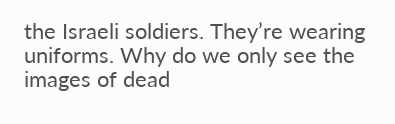the Israeli soldiers. They’re wearing uniforms. Why do we only see the images of dead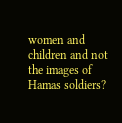women and children and not the images of Hamas soldiers?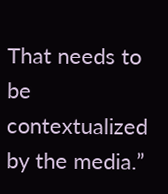That needs to be contextualized by the media.”